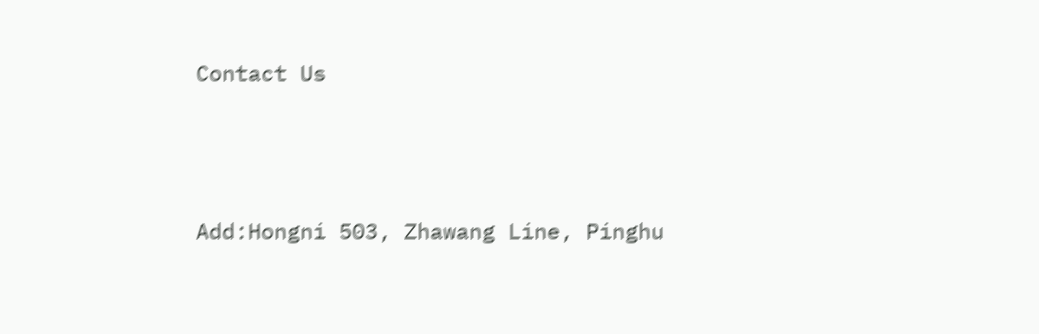Contact Us





Add:Hongni 503, Zhawang Line, Pinghu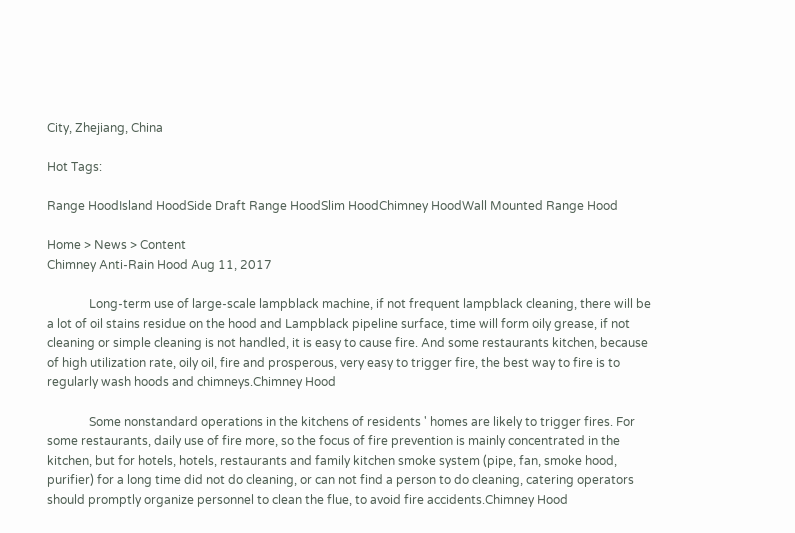City, Zhejiang, China

Hot Tags:

Range HoodIsland HoodSide Draft Range HoodSlim HoodChimney HoodWall Mounted Range Hood

Home > News > Content
Chimney Anti-Rain Hood Aug 11, 2017

              Long-term use of large-scale lampblack machine, if not frequent lampblack cleaning, there will be a lot of oil stains residue on the hood and Lampblack pipeline surface, time will form oily grease, if not cleaning or simple cleaning is not handled, it is easy to cause fire. And some restaurants kitchen, because of high utilization rate, oily oil, fire and prosperous, very easy to trigger fire, the best way to fire is to regularly wash hoods and chimneys.Chimney Hood

              Some nonstandard operations in the kitchens of residents ' homes are likely to trigger fires. For some restaurants, daily use of fire more, so the focus of fire prevention is mainly concentrated in the kitchen, but for hotels, hotels, restaurants and family kitchen smoke system (pipe, fan, smoke hood, purifier) for a long time did not do cleaning, or can not find a person to do cleaning, catering operators should promptly organize personnel to clean the flue, to avoid fire accidents.Chimney Hood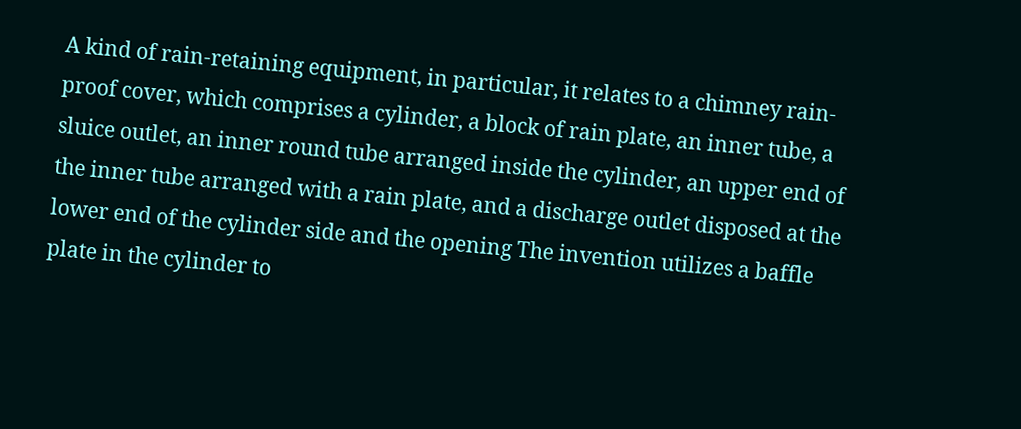A kind of rain-retaining equipment, in particular, it relates to a chimney rain-proof cover, which comprises a cylinder, a block of rain plate, an inner tube, a sluice outlet, an inner round tube arranged inside the cylinder, an upper end of the inner tube arranged with a rain plate, and a discharge outlet disposed at the lower end of the cylinder side and the opening The invention utilizes a baffle plate in the cylinder to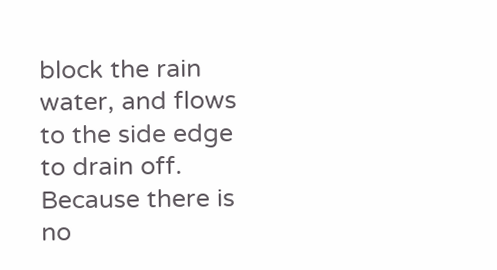block the rain water, and flows to the side edge to drain off. Because there is no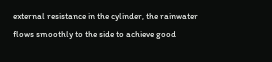external resistance in the cylinder, the rainwater flows smoothly to the side to achieve good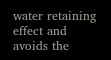water retaining effect and avoids the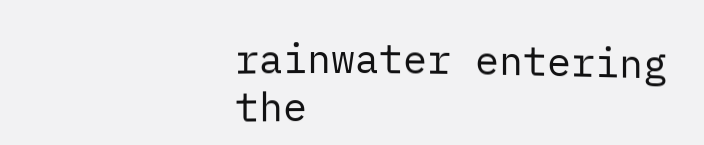rainwater entering the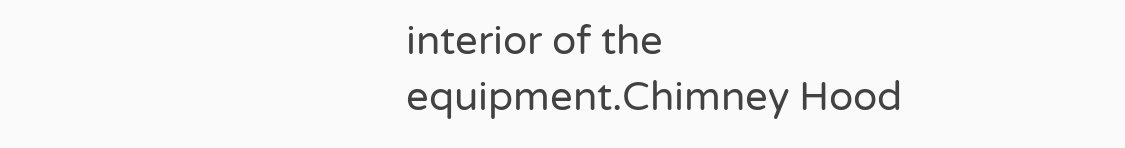interior of the equipment.Chimney Hood